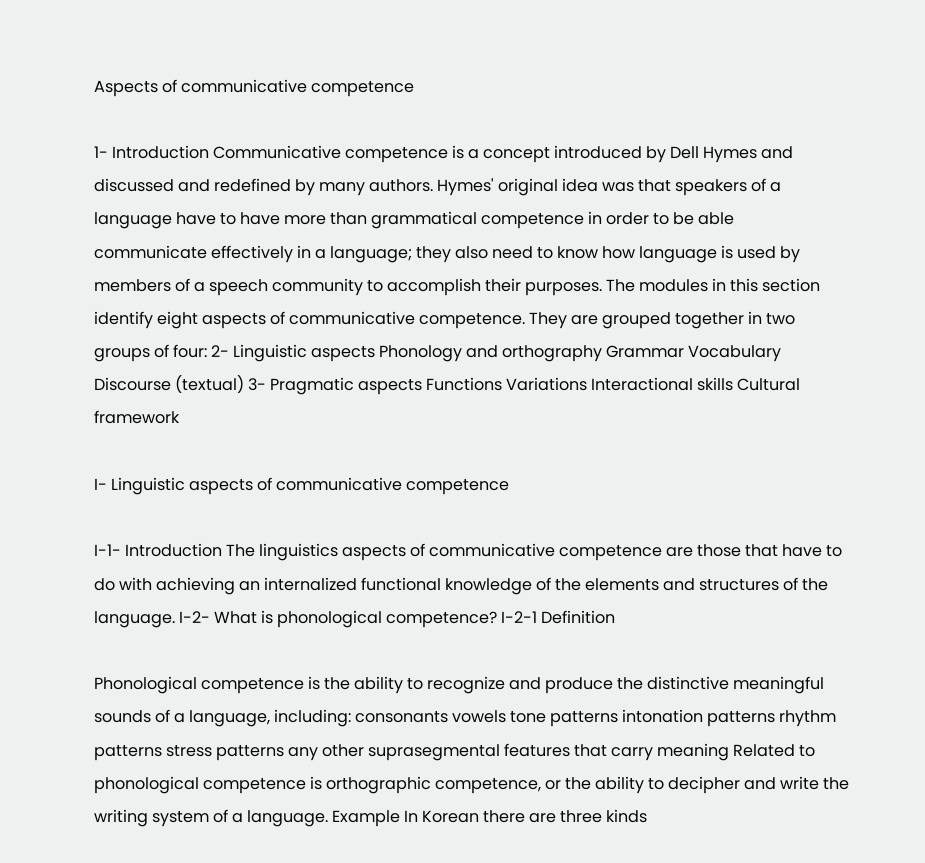Aspects of communicative competence

1- Introduction Communicative competence is a concept introduced by Dell Hymes and discussed and redefined by many authors. Hymes' original idea was that speakers of a language have to have more than grammatical competence in order to be able communicate effectively in a language; they also need to know how language is used by members of a speech community to accomplish their purposes. The modules in this section identify eight aspects of communicative competence. They are grouped together in two groups of four: 2- Linguistic aspects Phonology and orthography Grammar Vocabulary Discourse (textual) 3- Pragmatic aspects Functions Variations Interactional skills Cultural framework

I- Linguistic aspects of communicative competence

I-1- Introduction The linguistics aspects of communicative competence are those that have to do with achieving an internalized functional knowledge of the elements and structures of the language. I-2- What is phonological competence? I-2-1 Definition

Phonological competence is the ability to recognize and produce the distinctive meaningful sounds of a language, including: consonants vowels tone patterns intonation patterns rhythm patterns stress patterns any other suprasegmental features that carry meaning Related to phonological competence is orthographic competence, or the ability to decipher and write the writing system of a language. Example In Korean there are three kinds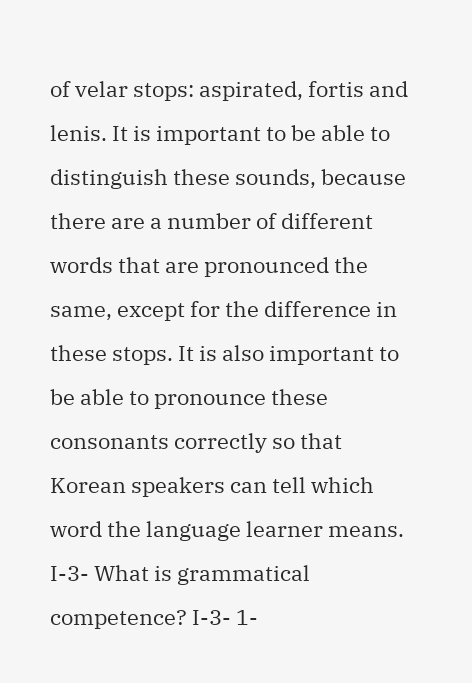of velar stops: aspirated, fortis and lenis. It is important to be able to distinguish these sounds, because there are a number of different words that are pronounced the same, except for the difference in these stops. It is also important to be able to pronounce these consonants correctly so that Korean speakers can tell which word the language learner means. I-3- What is grammatical competence? I-3- 1-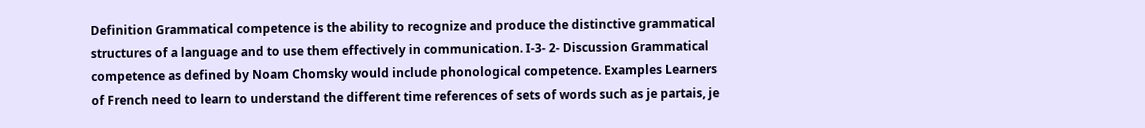Definition Grammatical competence is the ability to recognize and produce the distinctive grammatical structures of a language and to use them effectively in communication. I-3- 2- Discussion Grammatical competence as defined by Noam Chomsky would include phonological competence. Examples Learners of French need to learn to understand the different time references of sets of words such as je partais, je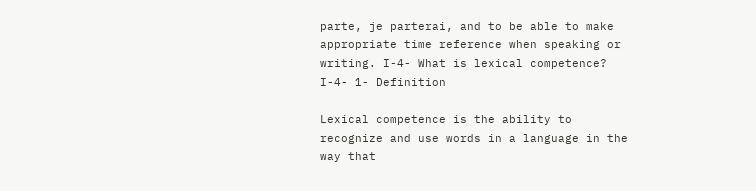parte, je parterai, and to be able to make appropriate time reference when speaking or writing. I-4- What is lexical competence? I-4- 1- Definition

Lexical competence is the ability to recognize and use words in a language in the way that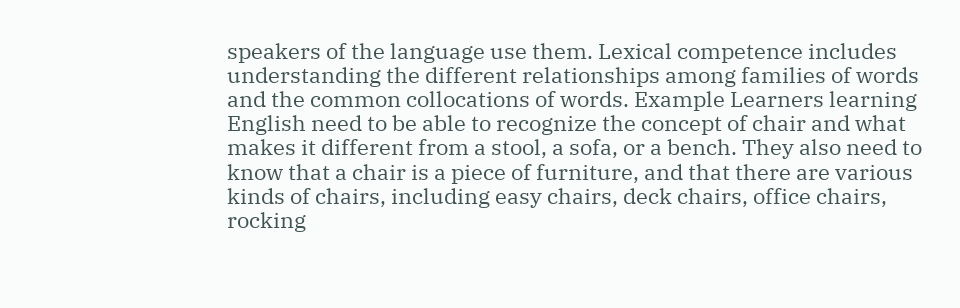speakers of the language use them. Lexical competence includes understanding the different relationships among families of words and the common collocations of words. Example Learners learning English need to be able to recognize the concept of chair and what makes it different from a stool, a sofa, or a bench. They also need to know that a chair is a piece of furniture, and that there are various kinds of chairs, including easy chairs, deck chairs, office chairs, rocking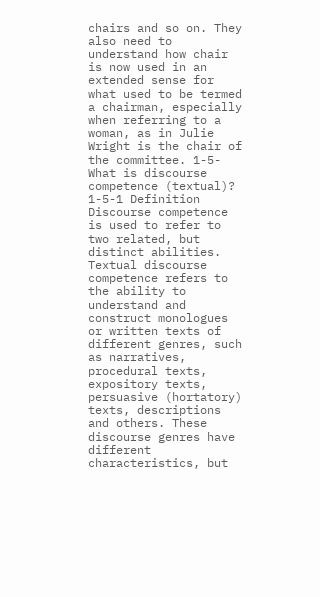chairs and so on. They also need to understand how chair is now used in an extended sense for what used to be termed a chairman, especially when referring to a woman, as in Julie Wright is the chair of the committee. 1-5- What is discourse competence (textual)? 1-5-1 Definition Discourse competence is used to refer to two related, but distinct abilities. Textual discourse competence refers to the ability to understand and construct monologues or written texts of different genres, such as narratives, procedural texts, expository texts, persuasive (hortatory) texts, descriptions and others. These discourse genres have different characteristics, but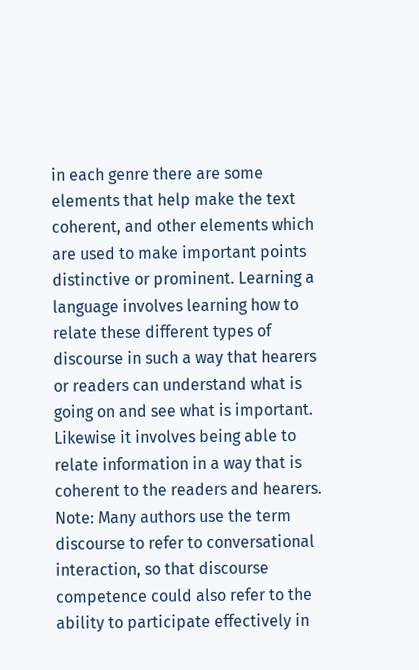in each genre there are some elements that help make the text coherent, and other elements which are used to make important points distinctive or prominent. Learning a language involves learning how to relate these different types of discourse in such a way that hearers or readers can understand what is going on and see what is important. Likewise it involves being able to relate information in a way that is coherent to the readers and hearers. Note: Many authors use the term discourse to refer to conversational interaction, so that discourse competence could also refer to the ability to participate effectively in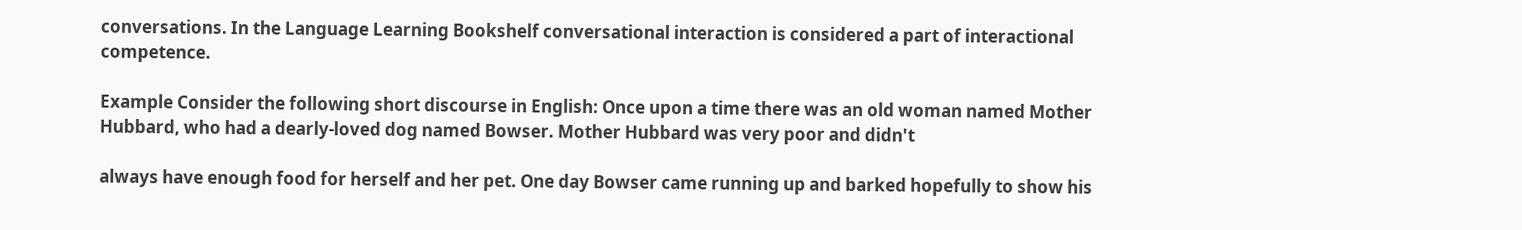conversations. In the Language Learning Bookshelf conversational interaction is considered a part of interactional competence.

Example Consider the following short discourse in English: Once upon a time there was an old woman named Mother Hubbard, who had a dearly-loved dog named Bowser. Mother Hubbard was very poor and didn't

always have enough food for herself and her pet. One day Bowser came running up and barked hopefully to show his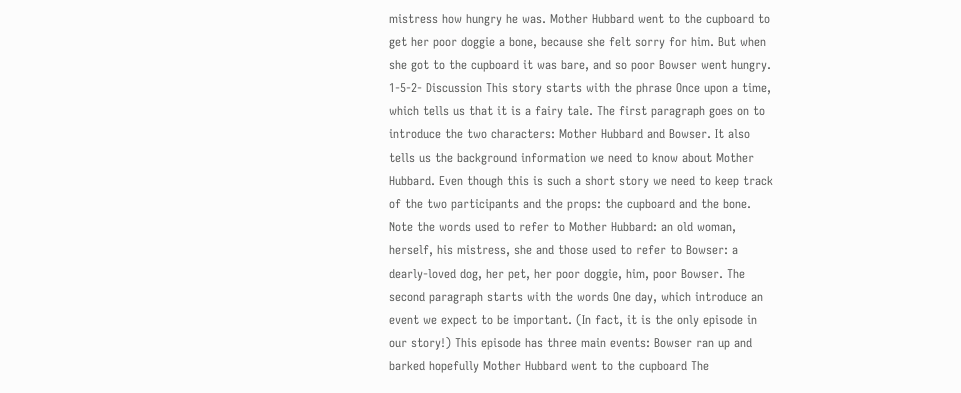mistress how hungry he was. Mother Hubbard went to the cupboard to get her poor doggie a bone, because she felt sorry for him. But when she got to the cupboard it was bare, and so poor Bowser went hungry. 1-5-2- Discussion This story starts with the phrase Once upon a time, which tells us that it is a fairy tale. The first paragraph goes on to introduce the two characters: Mother Hubbard and Bowser. It also tells us the background information we need to know about Mother Hubbard. Even though this is such a short story we need to keep track of the two participants and the props: the cupboard and the bone. Note the words used to refer to Mother Hubbard: an old woman, herself, his mistress, she and those used to refer to Bowser: a dearly-loved dog, her pet, her poor doggie, him, poor Bowser. The second paragraph starts with the words One day, which introduce an event we expect to be important. (In fact, it is the only episode in our story!) This episode has three main events: Bowser ran up and barked hopefully Mother Hubbard went to the cupboard The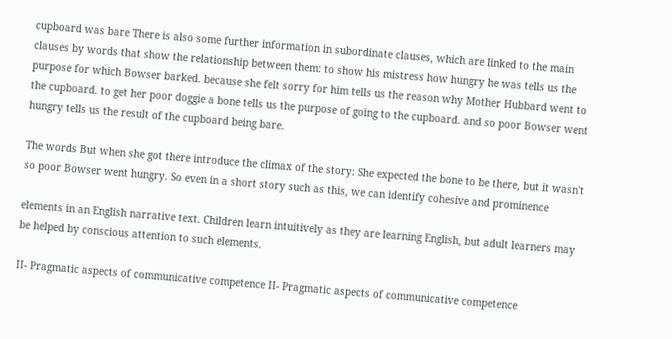cupboard was bare There is also some further information in subordinate clauses, which are linked to the main clauses by words that show the relationship between them: to show his mistress how hungry he was tells us the purpose for which Bowser barked. because she felt sorry for him tells us the reason why Mother Hubbard went to the cupboard. to get her poor doggie a bone tells us the purpose of going to the cupboard. and so poor Bowser went hungry tells us the result of the cupboard being bare.

The words But when she got there introduce the climax of the story: She expected the bone to be there, but it wasn't so poor Bowser went hungry. So even in a short story such as this, we can identify cohesive and prominence

elements in an English narrative text. Children learn intuitively as they are learning English, but adult learners may be helped by conscious attention to such elements.

II- Pragmatic aspects of communicative competence II- Pragmatic aspects of communicative competence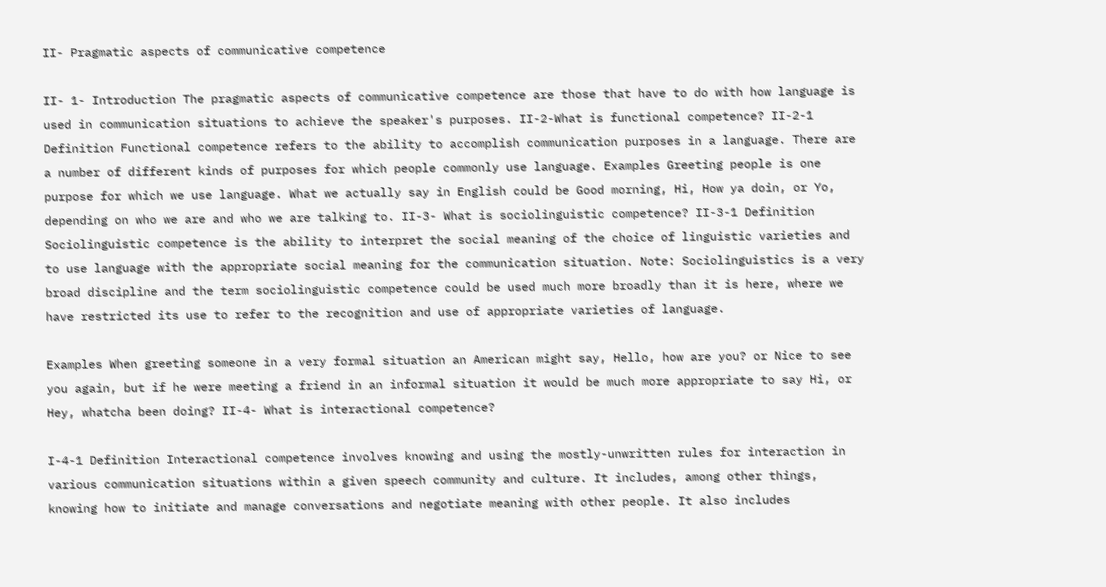II- Pragmatic aspects of communicative competence

II- 1- Introduction The pragmatic aspects of communicative competence are those that have to do with how language is used in communication situations to achieve the speaker's purposes. II-2-What is functional competence? II-2-1 Definition Functional competence refers to the ability to accomplish communication purposes in a language. There are a number of different kinds of purposes for which people commonly use language. Examples Greeting people is one purpose for which we use language. What we actually say in English could be Good morning, Hi, How ya doin, or Yo, depending on who we are and who we are talking to. II-3- What is sociolinguistic competence? II-3-1 Definition Sociolinguistic competence is the ability to interpret the social meaning of the choice of linguistic varieties and to use language with the appropriate social meaning for the communication situation. Note: Sociolinguistics is a very broad discipline and the term sociolinguistic competence could be used much more broadly than it is here, where we have restricted its use to refer to the recognition and use of appropriate varieties of language.

Examples When greeting someone in a very formal situation an American might say, Hello, how are you? or Nice to see you again, but if he were meeting a friend in an informal situation it would be much more appropriate to say Hi, or Hey, whatcha been doing? II-4- What is interactional competence?

I-4-1 Definition Interactional competence involves knowing and using the mostly-unwritten rules for interaction in various communication situations within a given speech community and culture. It includes, among other things, knowing how to initiate and manage conversations and negotiate meaning with other people. It also includes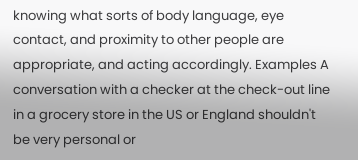knowing what sorts of body language, eye contact, and proximity to other people are appropriate, and acting accordingly. Examples A conversation with a checker at the check-out line in a grocery store in the US or England shouldn't be very personal or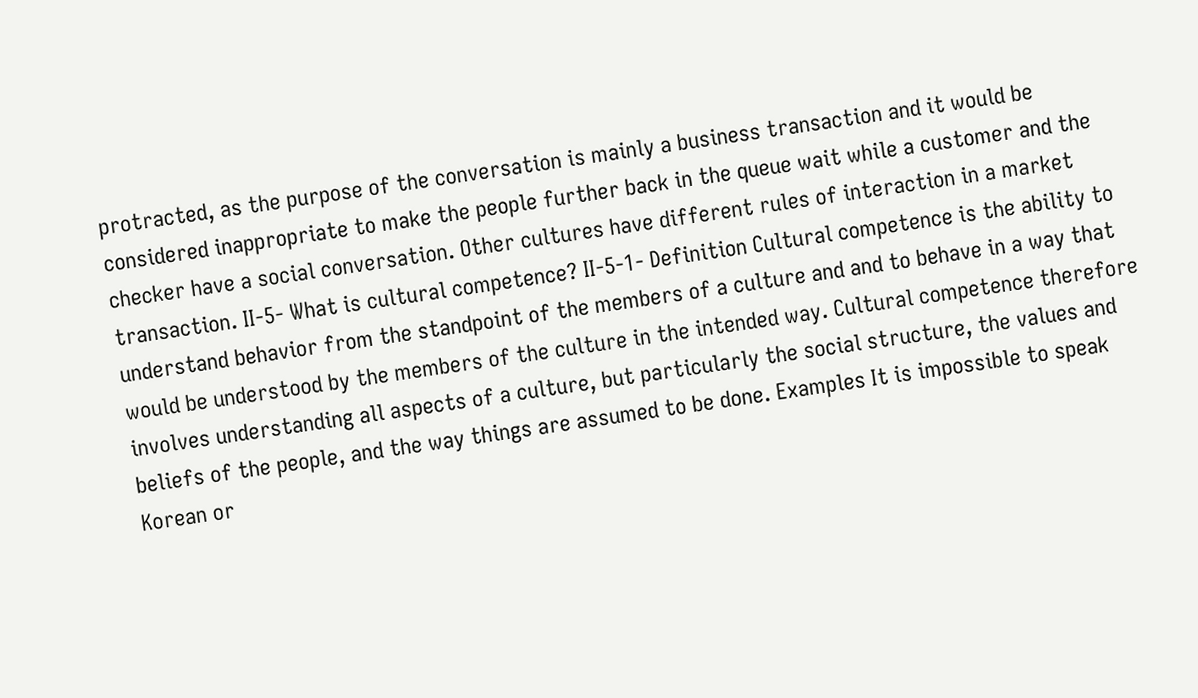protracted, as the purpose of the conversation is mainly a business transaction and it would be considered inappropriate to make the people further back in the queue wait while a customer and the checker have a social conversation. Other cultures have different rules of interaction in a market transaction. II-5- What is cultural competence? II-5-1- Definition Cultural competence is the ability to understand behavior from the standpoint of the members of a culture and and to behave in a way that would be understood by the members of the culture in the intended way. Cultural competence therefore involves understanding all aspects of a culture, but particularly the social structure, the values and beliefs of the people, and the way things are assumed to be done. Examples It is impossible to speak Korean or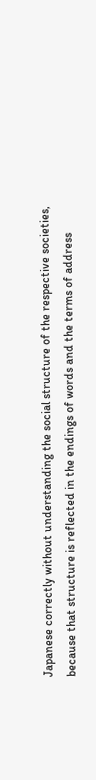Japanese correctly without understanding the social structure of the respective societies, because that structure is reflected in the endings of words and the terms of address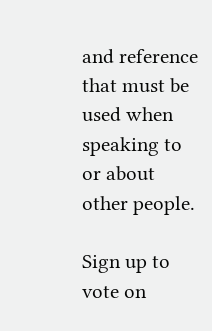and reference that must be used when speaking to or about other people.

Sign up to vote on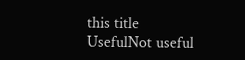this title
UsefulNot useful